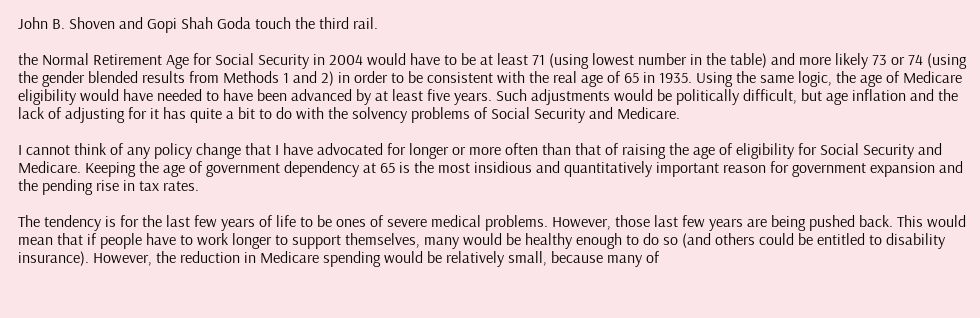John B. Shoven and Gopi Shah Goda touch the third rail.

the Normal Retirement Age for Social Security in 2004 would have to be at least 71 (using lowest number in the table) and more likely 73 or 74 (using the gender blended results from Methods 1 and 2) in order to be consistent with the real age of 65 in 1935. Using the same logic, the age of Medicare eligibility would have needed to have been advanced by at least five years. Such adjustments would be politically difficult, but age inflation and the lack of adjusting for it has quite a bit to do with the solvency problems of Social Security and Medicare.

I cannot think of any policy change that I have advocated for longer or more often than that of raising the age of eligibility for Social Security and Medicare. Keeping the age of government dependency at 65 is the most insidious and quantitatively important reason for government expansion and the pending rise in tax rates.

The tendency is for the last few years of life to be ones of severe medical problems. However, those last few years are being pushed back. This would mean that if people have to work longer to support themselves, many would be healthy enough to do so (and others could be entitled to disability insurance). However, the reduction in Medicare spending would be relatively small, because many of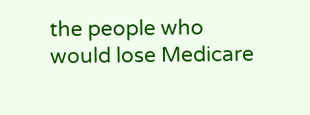the people who would lose Medicare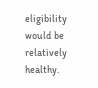eligibility would be relatively healthy.